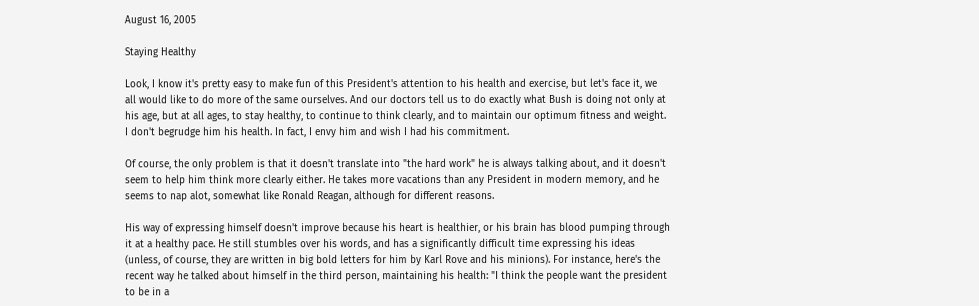August 16, 2005

Staying Healthy

Look, I know it's pretty easy to make fun of this President's attention to his health and exercise, but let's face it, we all would like to do more of the same ourselves. And our doctors tell us to do exactly what Bush is doing not only at his age, but at all ages, to stay healthy, to continue to think clearly, and to maintain our optimum fitness and weight. I don't begrudge him his health. In fact, I envy him and wish I had his commitment.

Of course, the only problem is that it doesn't translate into "the hard work" he is always talking about, and it doesn't seem to help him think more clearly either. He takes more vacations than any President in modern memory, and he seems to nap alot, somewhat like Ronald Reagan, although for different reasons.

His way of expressing himself doesn't improve because his heart is healthier, or his brain has blood pumping through it at a healthy pace. He still stumbles over his words, and has a significantly difficult time expressing his ideas (unless, of course, they are written in big bold letters for him by Karl Rove and his minions). For instance, here's the recent way he talked about himself in the third person, maintaining his health: "I think the people want the president to be in a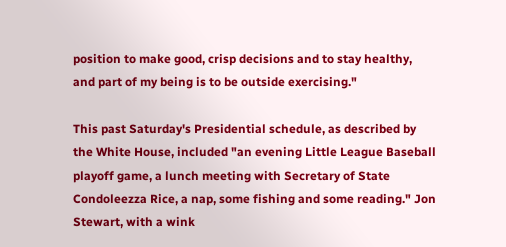position to make good, crisp decisions and to stay healthy, and part of my being is to be outside exercising."

This past Saturday's Presidential schedule, as described by the White House, included "an evening Little League Baseball playoff game, a lunch meeting with Secretary of State Condoleezza Rice, a nap, some fishing and some reading." Jon Stewart, with a wink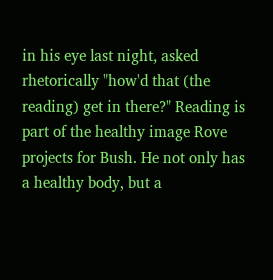in his eye last night, asked rhetorically "how'd that (the reading) get in there?" Reading is part of the healthy image Rove projects for Bush. He not only has a healthy body, but a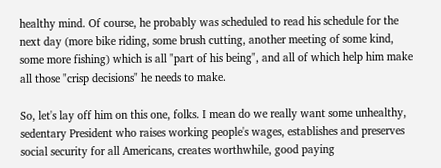healthy mind. Of course, he probably was scheduled to read his schedule for the next day (more bike riding, some brush cutting, another meeting of some kind, some more fishing) which is all "part of his being", and all of which help him make all those "crisp decisions" he needs to make.

So, let's lay off him on this one, folks. I mean do we really want some unhealthy, sedentary President who raises working people's wages, establishes and preserves social security for all Americans, creates worthwhile, good paying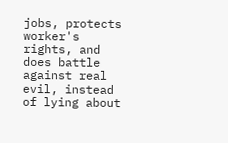jobs, protects worker's rights, and does battle against real evil, instead of lying about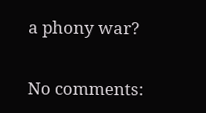a phony war?

No comments: